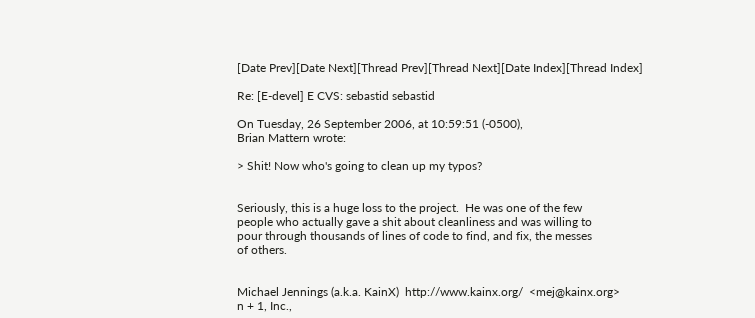[Date Prev][Date Next][Thread Prev][Thread Next][Date Index][Thread Index]

Re: [E-devel] E CVS: sebastid sebastid

On Tuesday, 26 September 2006, at 10:59:51 (-0500),
Brian Mattern wrote:

> Shit! Now who's going to clean up my typos?


Seriously, this is a huge loss to the project.  He was one of the few
people who actually gave a shit about cleanliness and was willing to
pour through thousands of lines of code to find, and fix, the messes
of others.


Michael Jennings (a.k.a. KainX)  http://www.kainx.org/  <mej@kainx.org>
n + 1, Inc.,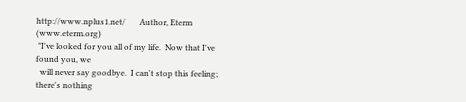http://www.nplus1.net/       Author, Eterm (www.eterm.org)
 "I've looked for you all of my life.  Now that I've found you, we
  will never say goodbye.  I can't stop this feeling; there's nothing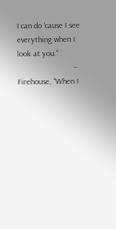I can do 'cause I see everything when I look at you."
                            -- Firehouse, "When I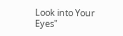Look into Your Eyes"